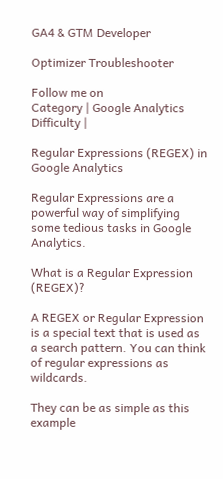GA4 & GTM Developer

Optimizer Troubleshooter

Follow me on
Category | Google Analytics
Difficulty |

Regular Expressions (REGEX) in Google Analytics

Regular Expressions are a powerful way of simplifying some tedious tasks in Google Analytics.

What is a Regular Expression (REGEX)?

A REGEX or Regular Expression is a special text that is used as a search pattern. You can think of regular expressions as wildcards.

They can be as simple as this example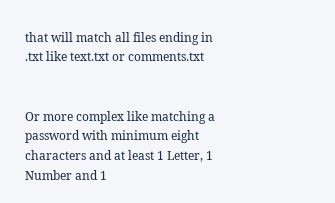that will match all files ending in .txt like text.txt or comments.txt


Or more complex like matching a password with minimum eight characters and at least 1 Letter, 1 Number and 1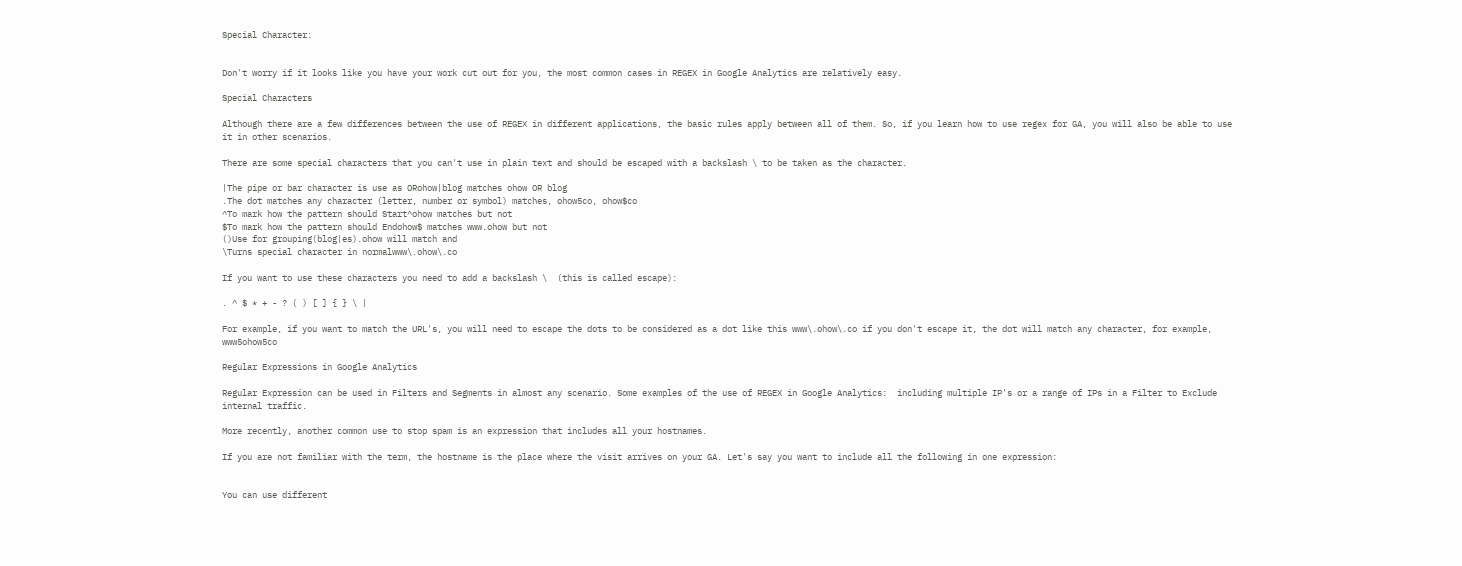Special Character:


Don't worry if it looks like you have your work cut out for you, the most common cases in REGEX in Google Analytics are relatively easy.

Special Characters

Although there are a few differences between the use of REGEX in different applications, the basic rules apply between all of them. So, if you learn how to use regex for GA, you will also be able to use it in other scenarios.

There are some special characters that you can't use in plain text and should be escaped with a backslash \ to be taken as the character.

|The pipe or bar character is use as ORohow|blog matches ohow OR blog
.The dot matches any character (letter, number or symbol) matches, ohow5co, ohow$co
^To mark how the pattern should Start^ohow matches but not
$To mark how the pattern should Endohow$ matches www.ohow but not
()Use for grouping(blog|es).ohow will match and
\Turns special character in normalwww\.ohow\.co

If you want to use these characters you need to add a backslash \  (this is called escape):

. ^ $ * + - ? ( ) [ ] { } \ |

For example, if you want to match the URL's, you will need to escape the dots to be considered as a dot like this www\.ohow\.co if you don't escape it, the dot will match any character, for example,  www5ohow5co

Regular Expressions in Google Analytics

Regular Expression can be used in Filters and Segments in almost any scenario. Some examples of the use of REGEX in Google Analytics:  including multiple IP's or a range of IPs in a Filter to Exclude internal traffic.

More recently, another common use to stop spam is an expression that includes all your hostnames.

If you are not familiar with the term, the hostname is the place where the visit arrives on your GA. Let's say you want to include all the following in one expression:


You can use different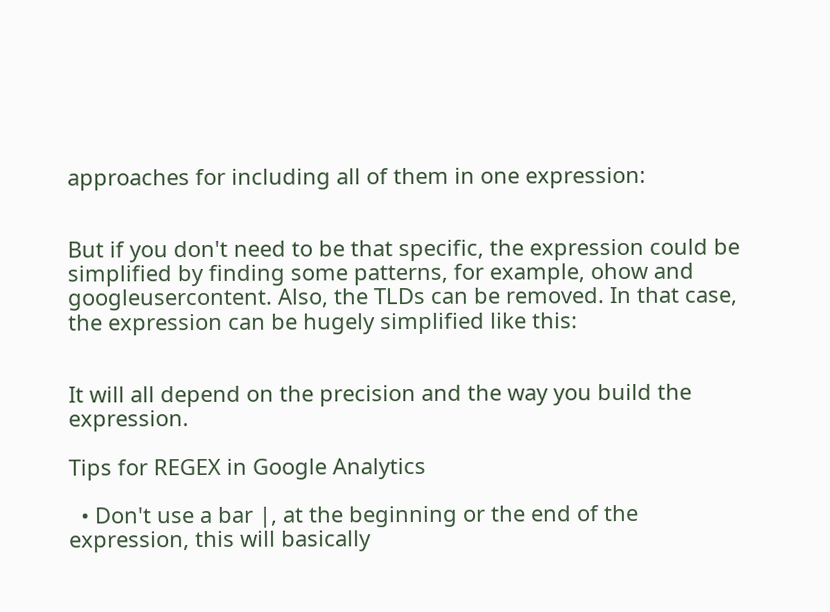approaches for including all of them in one expression:


But if you don't need to be that specific, the expression could be simplified by finding some patterns, for example, ohow and googleusercontent. Also, the TLDs can be removed. In that case, the expression can be hugely simplified like this:


It will all depend on the precision and the way you build the expression.

Tips for REGEX in Google Analytics

  • Don't use a bar |, at the beginning or the end of the expression, this will basically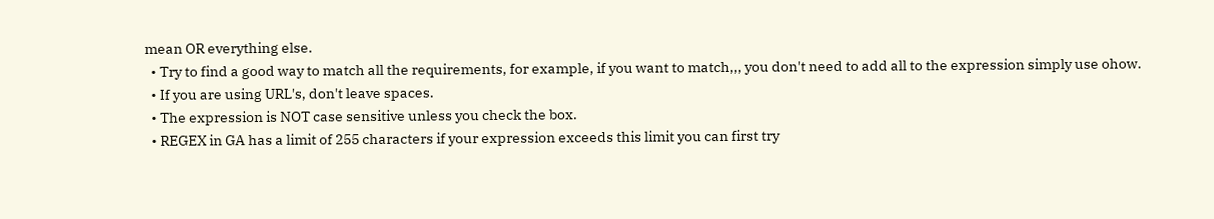mean OR everything else.
  • Try to find a good way to match all the requirements, for example, if you want to match,,, you don't need to add all to the expression simply use ohow.
  • If you are using URL's, don't leave spaces.
  • The expression is NOT case sensitive unless you check the box.
  • REGEX in GA has a limit of 255 characters if your expression exceeds this limit you can first try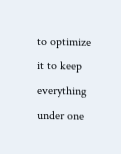to optimize it to keep everything under one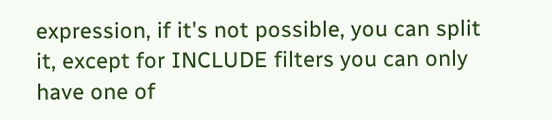expression, if it's not possible, you can split it, except for INCLUDE filters you can only have one of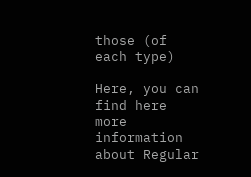those (of each type)

Here, you can find here more information about Regular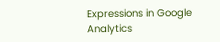Expressions in Google Analytics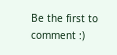Be the first to comment :)